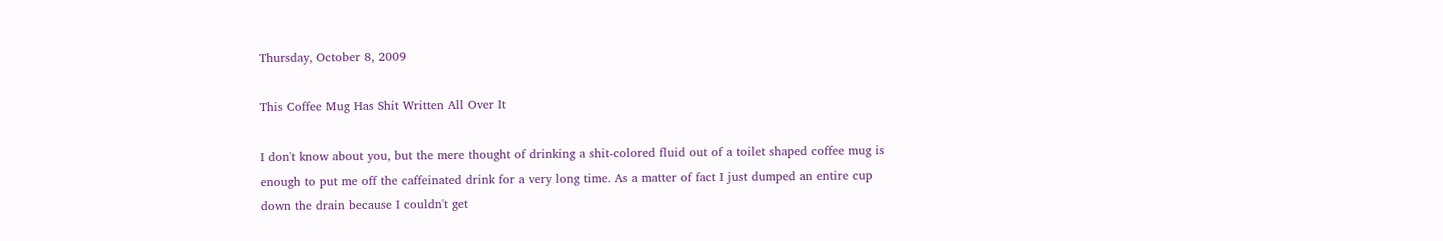Thursday, October 8, 2009

This Coffee Mug Has Shit Written All Over It

I don't know about you, but the mere thought of drinking a shit-colored fluid out of a toilet shaped coffee mug is enough to put me off the caffeinated drink for a very long time. As a matter of fact I just dumped an entire cup down the drain because I couldn't get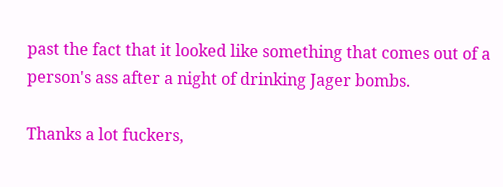past the fact that it looked like something that comes out of a person's ass after a night of drinking Jager bombs.

Thanks a lot fuckers,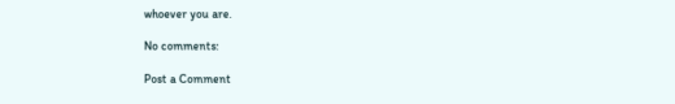whoever you are.

No comments:

Post a Comment